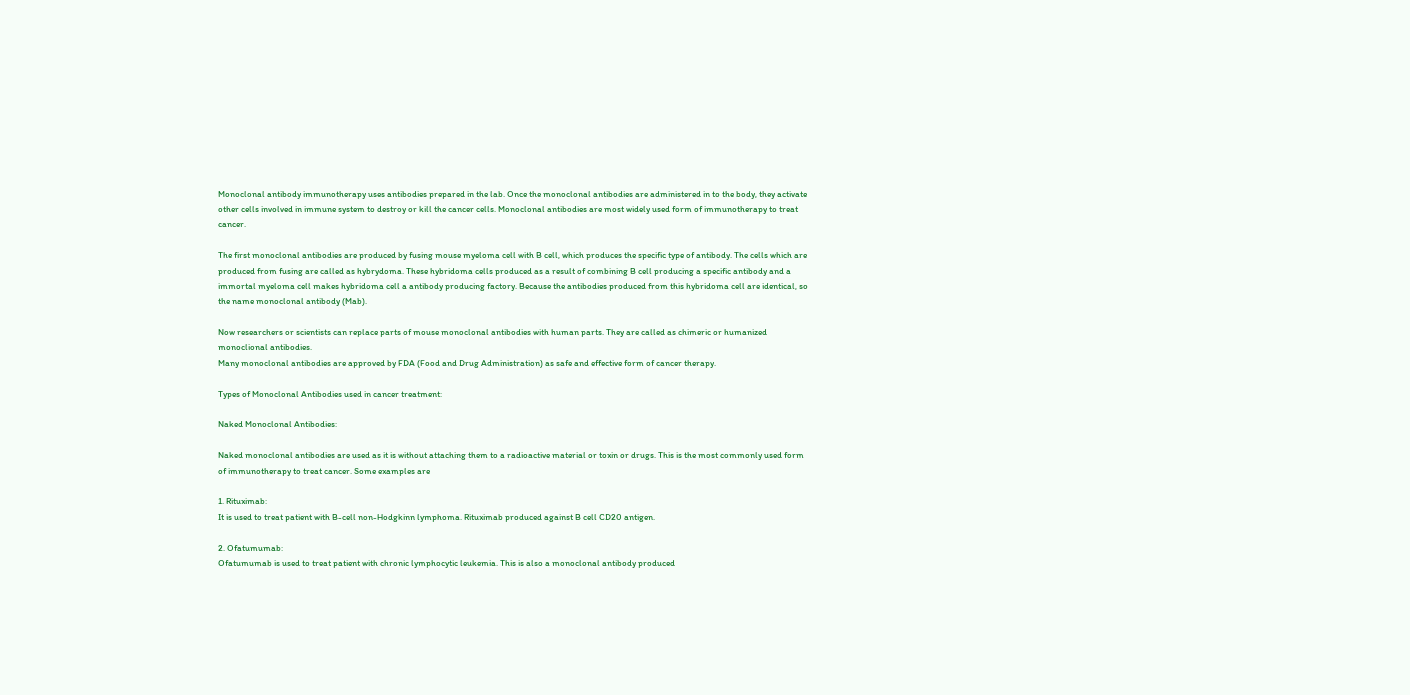Monoclonal antibody immunotherapy uses antibodies prepared in the lab. Once the monoclonal antibodies are administered in to the body, they activate other cells involved in immune system to destroy or kill the cancer cells. Monoclonal antibodies are most widely used form of immunotherapy to treat cancer.

The first monoclonal antibodies are produced by fusing mouse myeloma cell with B cell, which produces the specific type of antibody. The cells which are produced from fusing are called as hybrydoma. These hybridoma cells produced as a result of combining B cell producing a specific antibody and a immortal myeloma cell makes hybridoma cell a antibody producing factory. Because the antibodies produced from this hybridoma cell are identical, so the name monoclonal antibody (Mab).

Now researchers or scientists can replace parts of mouse monoclonal antibodies with human parts. They are called as chimeric or humanized monoclional antibodies.
Many monoclonal antibodies are approved by FDA (Food and Drug Administration) as safe and effective form of cancer therapy.

Types of Monoclonal Antibodies used in cancer treatment:

Naked Monoclonal Antibodies:

Naked monoclonal antibodies are used as it is without attaching them to a radioactive material or toxin or drugs. This is the most commonly used form of immunotherapy to treat cancer. Some examples are

1. Rituximab:
It is used to treat patient with B-cell non-Hodgkinn lymphoma. Rituximab produced against B cell CD20 antigen.

2. Ofatumumab:
Ofatumumab is used to treat patient with chronic lymphocytic leukemia. This is also a monoclonal antibody produced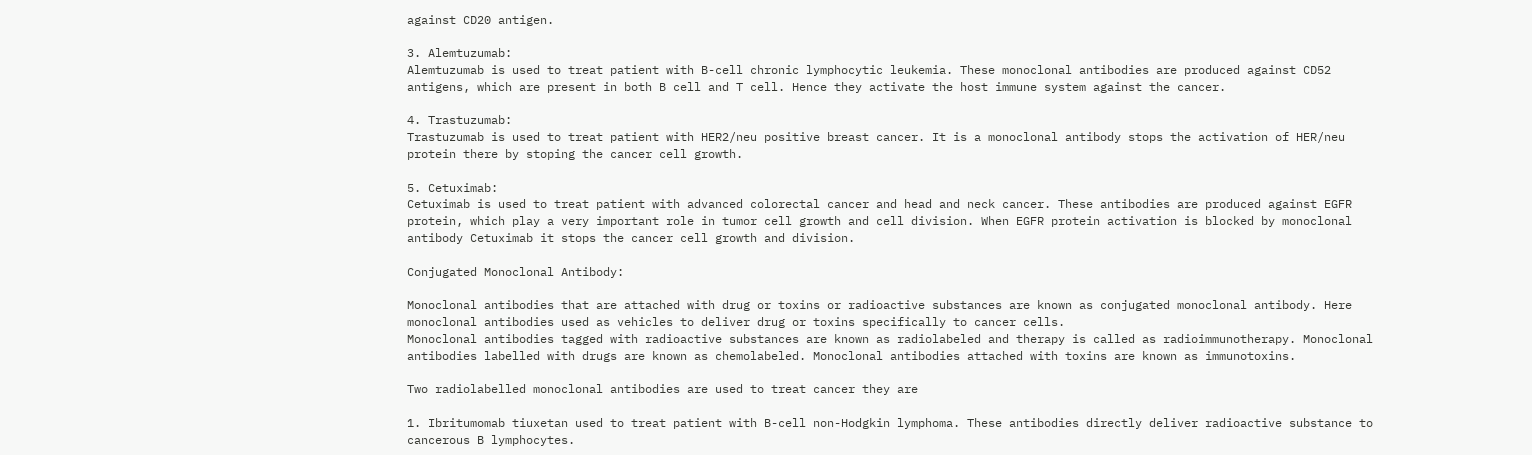against CD20 antigen.

3. Alemtuzumab:
Alemtuzumab is used to treat patient with B-cell chronic lymphocytic leukemia. These monoclonal antibodies are produced against CD52 antigens, which are present in both B cell and T cell. Hence they activate the host immune system against the cancer.

4. Trastuzumab:
Trastuzumab is used to treat patient with HER2/neu positive breast cancer. It is a monoclonal antibody stops the activation of HER/neu protein there by stoping the cancer cell growth.

5. Cetuximab:
Cetuximab is used to treat patient with advanced colorectal cancer and head and neck cancer. These antibodies are produced against EGFR protein, which play a very important role in tumor cell growth and cell division. When EGFR protein activation is blocked by monoclonal antibody Cetuximab it stops the cancer cell growth and division.

Conjugated Monoclonal Antibody:

Monoclonal antibodies that are attached with drug or toxins or radioactive substances are known as conjugated monoclonal antibody. Here monoclonal antibodies used as vehicles to deliver drug or toxins specifically to cancer cells.
Monoclonal antibodies tagged with radioactive substances are known as radiolabeled and therapy is called as radioimmunotherapy. Monoclonal antibodies labelled with drugs are known as chemolabeled. Monoclonal antibodies attached with toxins are known as immunotoxins.

Two radiolabelled monoclonal antibodies are used to treat cancer they are

1. Ibritumomab tiuxetan used to treat patient with B-cell non-Hodgkin lymphoma. These antibodies directly deliver radioactive substance to cancerous B lymphocytes.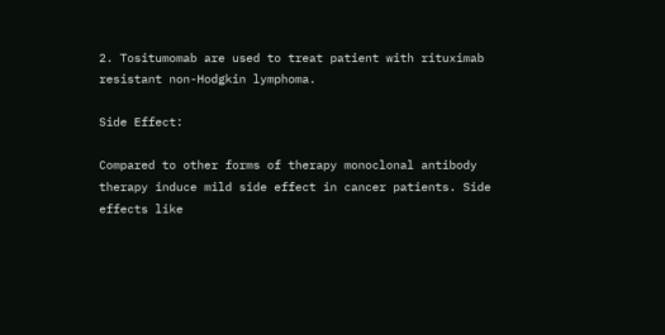2. Tositumomab are used to treat patient with rituximab resistant non-Hodgkin lymphoma.

Side Effect:

Compared to other forms of therapy monoclonal antibody therapy induce mild side effect in cancer patients. Side effects like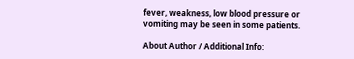fever, weakness, low blood pressure or vomiting may be seen in some patients.

About Author / Additional Info: